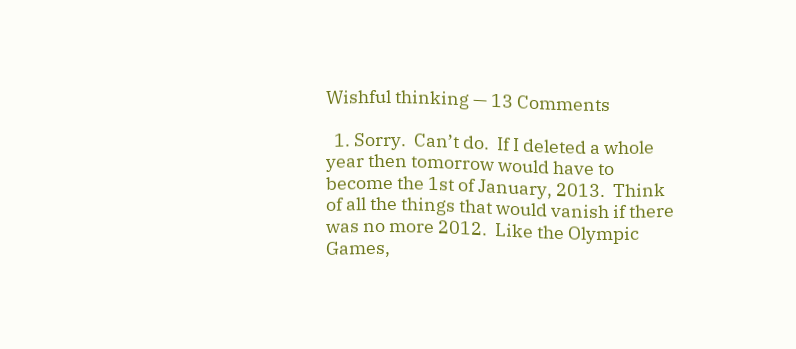Wishful thinking — 13 Comments

  1. Sorry.  Can’t do.  If I deleted a whole year then tomorrow would have to become the 1st of January, 2013.  Think of all the things that would vanish if there was no more 2012.  Like the Olympic Games,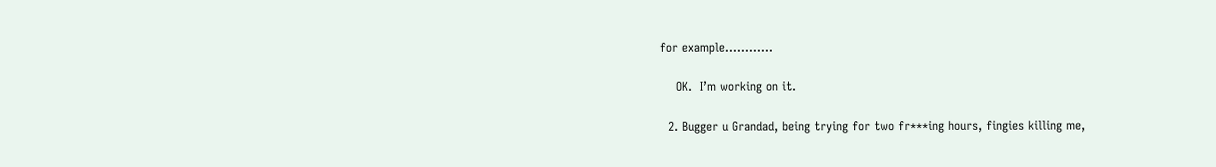for example…………

    OK.  I’m working on it.

  2. Bugger u Grandad, being trying for two fr***ing hours, fingies killing me,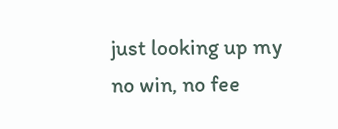just looking up my no win, no fee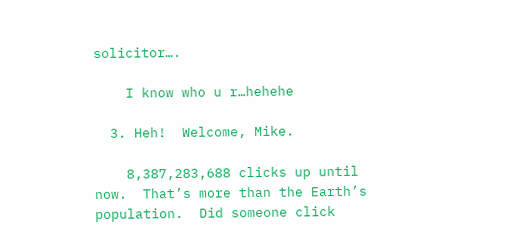solicitor….

    I know who u r…hehehe

  3. Heh!  Welcome, Mike.

    8,387,283,688 clicks up until now.  That’s more than the Earth’s population.  Did someone click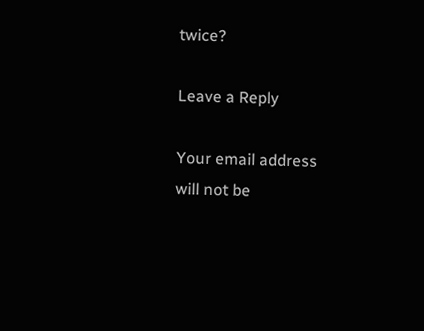twice?

Leave a Reply

Your email address will not be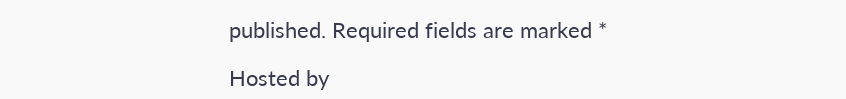published. Required fields are marked *

Hosted by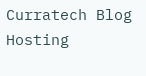Curratech Blog Hosting